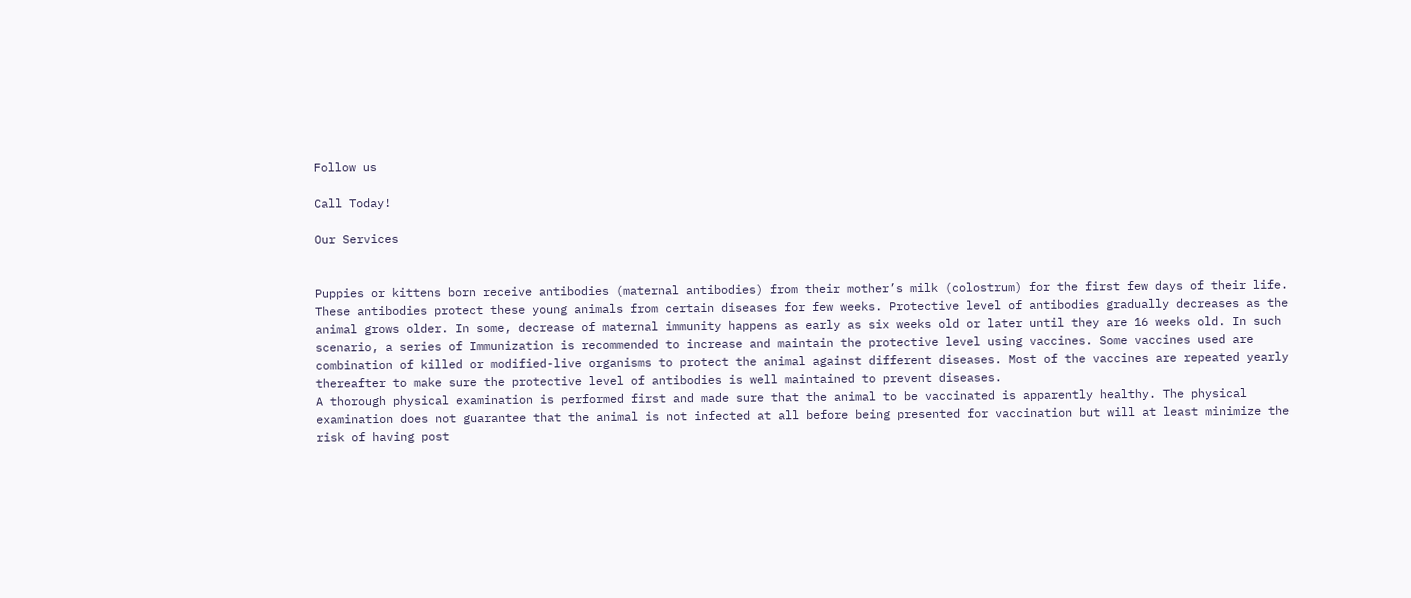Follow us

Call Today!

Our Services


Puppies or kittens born receive antibodies (maternal antibodies) from their mother’s milk (colostrum) for the first few days of their life. These antibodies protect these young animals from certain diseases for few weeks. Protective level of antibodies gradually decreases as the animal grows older. In some, decrease of maternal immunity happens as early as six weeks old or later until they are 16 weeks old. In such scenario, a series of Immunization is recommended to increase and maintain the protective level using vaccines. Some vaccines used are combination of killed or modified-live organisms to protect the animal against different diseases. Most of the vaccines are repeated yearly thereafter to make sure the protective level of antibodies is well maintained to prevent diseases.
A thorough physical examination is performed first and made sure that the animal to be vaccinated is apparently healthy. The physical examination does not guarantee that the animal is not infected at all before being presented for vaccination but will at least minimize the risk of having post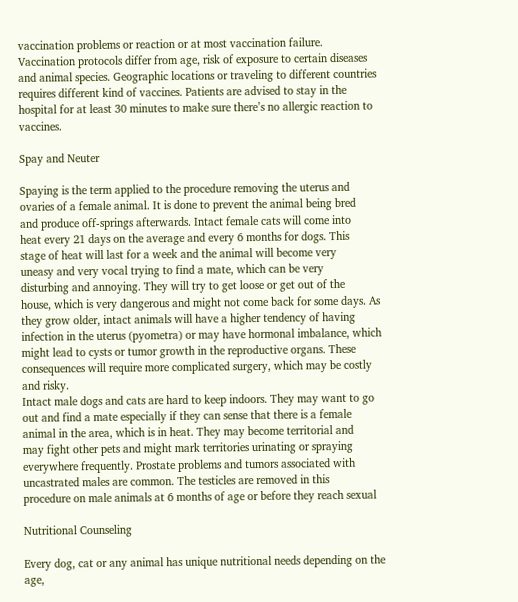vaccination problems or reaction or at most vaccination failure.
Vaccination protocols differ from age, risk of exposure to certain diseases and animal species. Geographic locations or traveling to different countries requires different kind of vaccines. Patients are advised to stay in the hospital for at least 30 minutes to make sure there’s no allergic reaction to vaccines.

Spay and Neuter

Spaying is the term applied to the procedure removing the uterus and
ovaries of a female animal. It is done to prevent the animal being bred
and produce off-springs afterwards. Intact female cats will come into
heat every 21 days on the average and every 6 months for dogs. This
stage of heat will last for a week and the animal will become very
uneasy and very vocal trying to find a mate, which can be very
disturbing and annoying. They will try to get loose or get out of the
house, which is very dangerous and might not come back for some days. As
they grow older, intact animals will have a higher tendency of having
infection in the uterus (pyometra) or may have hormonal imbalance, which
might lead to cysts or tumor growth in the reproductive organs. These
consequences will require more complicated surgery, which may be costly
and risky.
Intact male dogs and cats are hard to keep indoors. They may want to go
out and find a mate especially if they can sense that there is a female
animal in the area, which is in heat. They may become territorial and
may fight other pets and might mark territories urinating or spraying
everywhere frequently. Prostate problems and tumors associated with
uncastrated males are common. The testicles are removed in this
procedure on male animals at 6 months of age or before they reach sexual

Nutritional Counseling

Every dog, cat or any animal has unique nutritional needs depending on the age,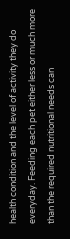health condition and the level of activity they do everyday. Feeding each pet either less or much more than the required nutritional needs can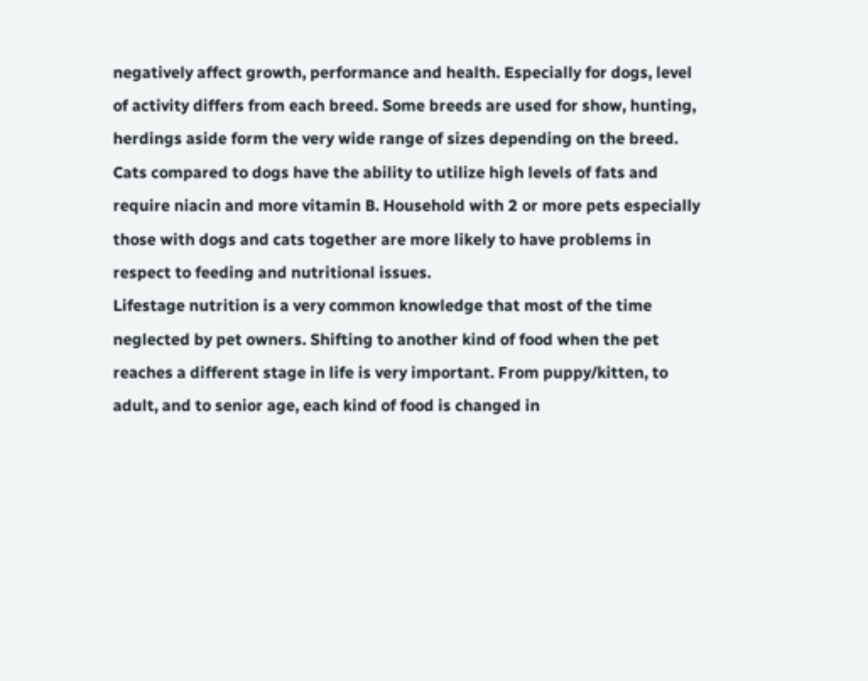negatively affect growth, performance and health. Especially for dogs, level of activity differs from each breed. Some breeds are used for show, hunting, herdings aside form the very wide range of sizes depending on the breed. Cats compared to dogs have the ability to utilize high levels of fats and require niacin and more vitamin B. Household with 2 or more pets especially those with dogs and cats together are more likely to have problems in respect to feeding and nutritional issues.
Lifestage nutrition is a very common knowledge that most of the time neglected by pet owners. Shifting to another kind of food when the pet reaches a different stage in life is very important. From puppy/kitten, to adult, and to senior age, each kind of food is changed in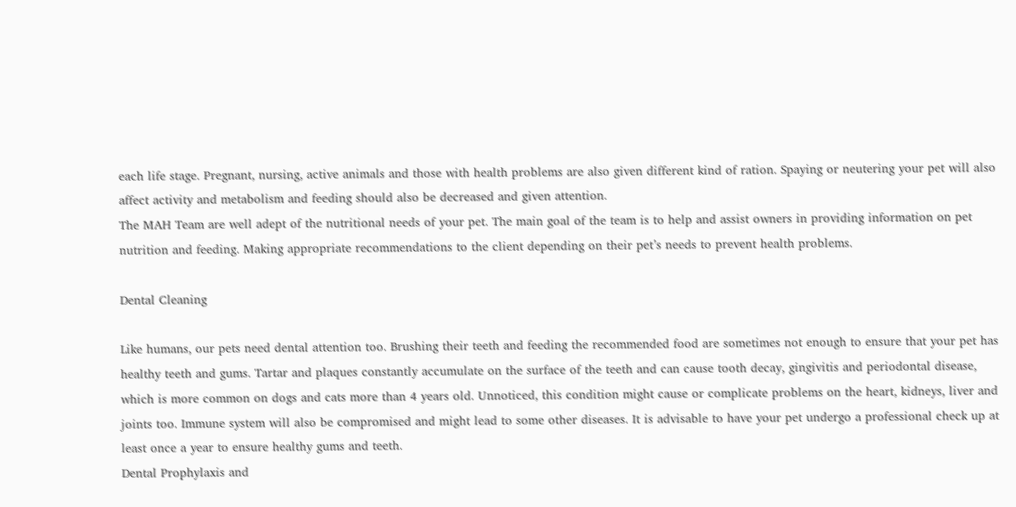each life stage. Pregnant, nursing, active animals and those with health problems are also given different kind of ration. Spaying or neutering your pet will also affect activity and metabolism and feeding should also be decreased and given attention.
The MAH Team are well adept of the nutritional needs of your pet. The main goal of the team is to help and assist owners in providing information on pet nutrition and feeding. Making appropriate recommendations to the client depending on their pet’s needs to prevent health problems.

Dental Cleaning

Like humans, our pets need dental attention too. Brushing their teeth and feeding the recommended food are sometimes not enough to ensure that your pet has healthy teeth and gums. Tartar and plaques constantly accumulate on the surface of the teeth and can cause tooth decay, gingivitis and periodontal disease, which is more common on dogs and cats more than 4 years old. Unnoticed, this condition might cause or complicate problems on the heart, kidneys, liver and joints too. Immune system will also be compromised and might lead to some other diseases. It is advisable to have your pet undergo a professional check up at least once a year to ensure healthy gums and teeth.
Dental Prophylaxis and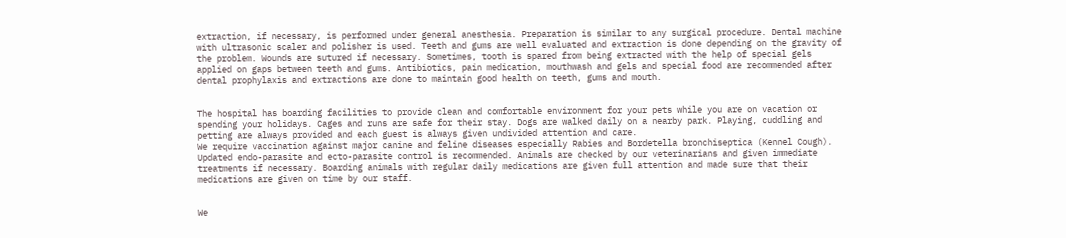extraction, if necessary, is performed under general anesthesia. Preparation is similar to any surgical procedure. Dental machine with ultrasonic scaler and polisher is used. Teeth and gums are well evaluated and extraction is done depending on the gravity of the problem. Wounds are sutured if necessary. Sometimes, tooth is spared from being extracted with the help of special gels applied on gaps between teeth and gums. Antibiotics, pain medication, mouthwash and gels and special food are recommended after dental prophylaxis and extractions are done to maintain good health on teeth, gums and mouth.


The hospital has boarding facilities to provide clean and comfortable environment for your pets while you are on vacation or spending your holidays. Cages and runs are safe for their stay. Dogs are walked daily on a nearby park. Playing, cuddling and petting are always provided and each guest is always given undivided attention and care.
We require vaccination against major canine and feline diseases especially Rabies and Bordetella bronchiseptica (Kennel Cough). Updated endo-parasite and ecto-parasite control is recommended. Animals are checked by our veterinarians and given immediate treatments if necessary. Boarding animals with regular daily medications are given full attention and made sure that their medications are given on time by our staff.


We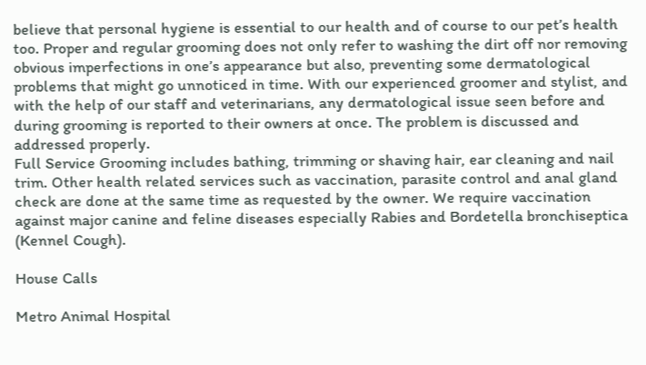believe that personal hygiene is essential to our health and of course to our pet’s health too. Proper and regular grooming does not only refer to washing the dirt off nor removing obvious imperfections in one’s appearance but also, preventing some dermatological problems that might go unnoticed in time. With our experienced groomer and stylist, and with the help of our staff and veterinarians, any dermatological issue seen before and during grooming is reported to their owners at once. The problem is discussed and addressed properly.
Full Service Grooming includes bathing, trimming or shaving hair, ear cleaning and nail trim. Other health related services such as vaccination, parasite control and anal gland check are done at the same time as requested by the owner. We require vaccination against major canine and feline diseases especially Rabies and Bordetella bronchiseptica (Kennel Cough).

House Calls

Metro Animal Hospital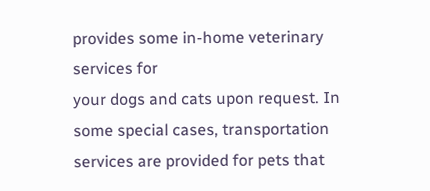provides some in-home veterinary services for
your dogs and cats upon request. In some special cases, transportation
services are provided for pets that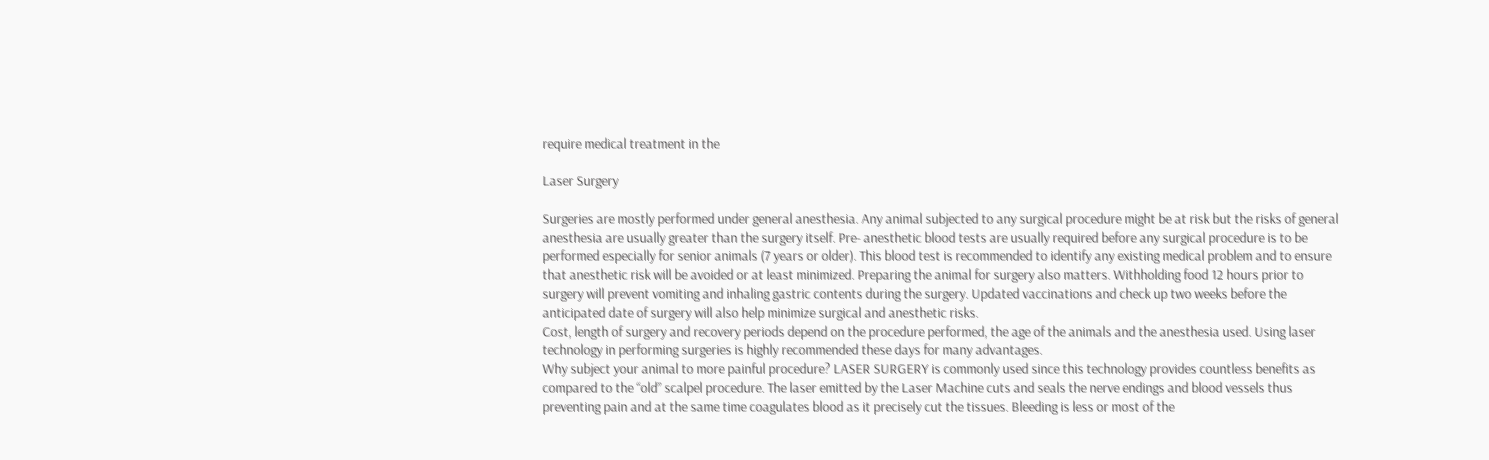require medical treatment in the

Laser Surgery

Surgeries are mostly performed under general anesthesia. Any animal subjected to any surgical procedure might be at risk but the risks of general anesthesia are usually greater than the surgery itself. Pre- anesthetic blood tests are usually required before any surgical procedure is to be performed especially for senior animals (7 years or older). This blood test is recommended to identify any existing medical problem and to ensure that anesthetic risk will be avoided or at least minimized. Preparing the animal for surgery also matters. Withholding food 12 hours prior to surgery will prevent vomiting and inhaling gastric contents during the surgery. Updated vaccinations and check up two weeks before the anticipated date of surgery will also help minimize surgical and anesthetic risks.
Cost, length of surgery and recovery periods depend on the procedure performed, the age of the animals and the anesthesia used. Using laser technology in performing surgeries is highly recommended these days for many advantages.
Why subject your animal to more painful procedure? LASER SURGERY is commonly used since this technology provides countless benefits as compared to the “old” scalpel procedure. The laser emitted by the Laser Machine cuts and seals the nerve endings and blood vessels thus preventing pain and at the same time coagulates blood as it precisely cut the tissues. Bleeding is less or most of the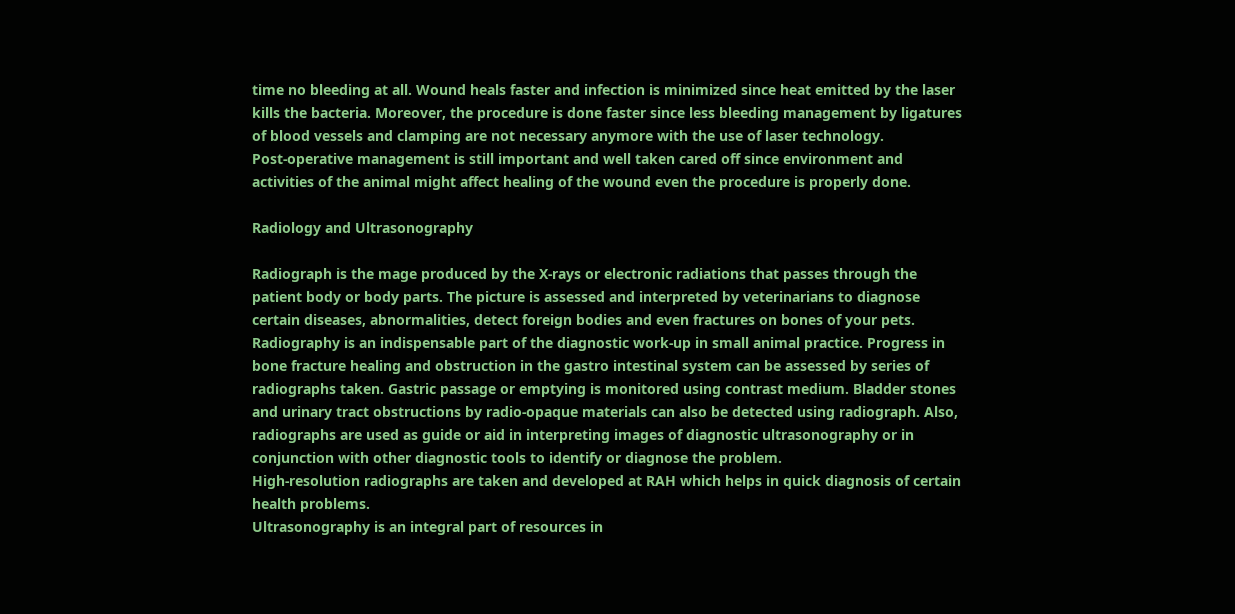time no bleeding at all. Wound heals faster and infection is minimized since heat emitted by the laser kills the bacteria. Moreover, the procedure is done faster since less bleeding management by ligatures of blood vessels and clamping are not necessary anymore with the use of laser technology.
Post-operative management is still important and well taken cared off since environment and activities of the animal might affect healing of the wound even the procedure is properly done.

Radiology and Ultrasonography

Radiograph is the mage produced by the X-rays or electronic radiations that passes through the patient body or body parts. The picture is assessed and interpreted by veterinarians to diagnose certain diseases, abnormalities, detect foreign bodies and even fractures on bones of your pets. Radiography is an indispensable part of the diagnostic work-up in small animal practice. Progress in bone fracture healing and obstruction in the gastro intestinal system can be assessed by series of radiographs taken. Gastric passage or emptying is monitored using contrast medium. Bladder stones and urinary tract obstructions by radio-opaque materials can also be detected using radiograph. Also, radiographs are used as guide or aid in interpreting images of diagnostic ultrasonography or in conjunction with other diagnostic tools to identify or diagnose the problem.
High-resolution radiographs are taken and developed at RAH which helps in quick diagnosis of certain health problems.
Ultrasonography is an integral part of resources in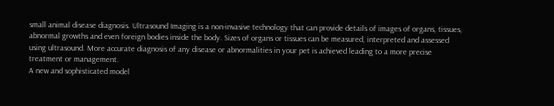small animal disease diagnosis. Ultrasound Imaging is a non-invasive technology that can provide details of images of organs, tissues, abnormal growths and even foreign bodies inside the body. Sizes of organs or tissues can be measured, interpreted and assessed using ultrasound. More accurate diagnosis of any disease or abnormalities in your pet is achieved leading to a more precise treatment or management.
A new and sophisticated model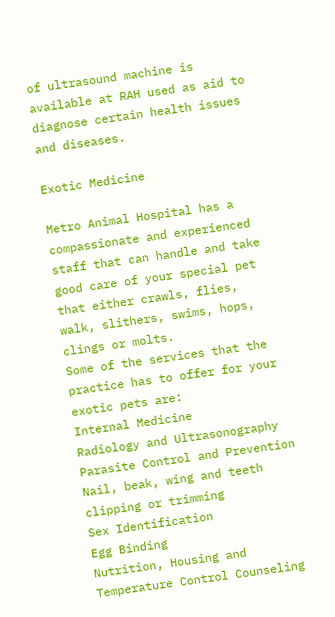of ultrasound machine is available at RAH used as aid to diagnose certain health issues and diseases.

Exotic Medicine

Metro Animal Hospital has a compassionate and experienced staff that can handle and take good care of your special pet that either crawls, flies, walk, slithers, swims, hops, clings or molts.
Some of the services that the practice has to offer for your exotic pets are:
Internal Medicine
Radiology and Ultrasonography
Parasite Control and Prevention
Nail, beak, wing and teeth clipping or trimming
Sex Identification
Egg Binding
Nutrition, Housing and Temperature Control Counseling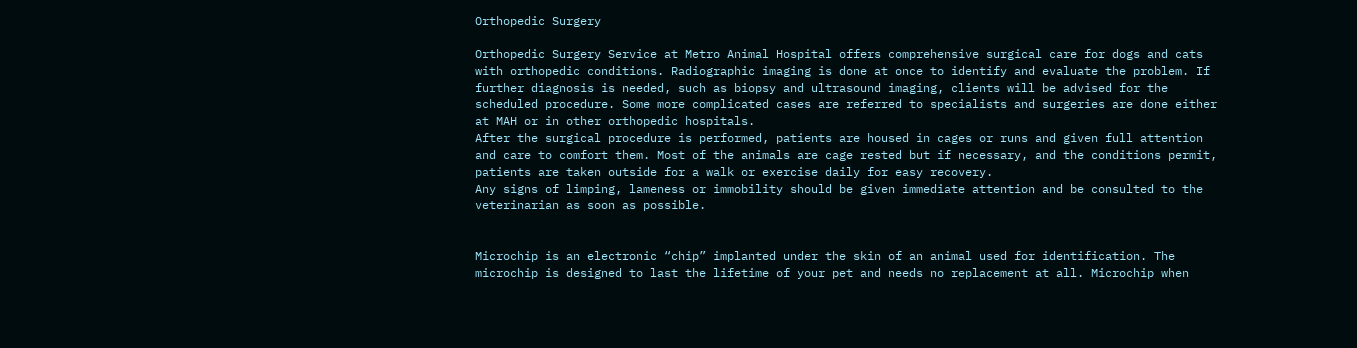Orthopedic Surgery

Orthopedic Surgery Service at Metro Animal Hospital offers comprehensive surgical care for dogs and cats with orthopedic conditions. Radiographic imaging is done at once to identify and evaluate the problem. If further diagnosis is needed, such as biopsy and ultrasound imaging, clients will be advised for the scheduled procedure. Some more complicated cases are referred to specialists and surgeries are done either at MAH or in other orthopedic hospitals.
After the surgical procedure is performed, patients are housed in cages or runs and given full attention and care to comfort them. Most of the animals are cage rested but if necessary, and the conditions permit, patients are taken outside for a walk or exercise daily for easy recovery.
Any signs of limping, lameness or immobility should be given immediate attention and be consulted to the veterinarian as soon as possible.


Microchip is an electronic “chip” implanted under the skin of an animal used for identification. The microchip is designed to last the lifetime of your pet and needs no replacement at all. Microchip when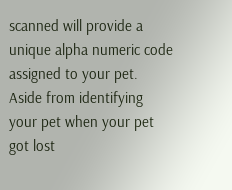scanned will provide a unique alpha numeric code assigned to your pet. Aside from identifying your pet when your pet got lost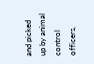and picked up by animal control officers,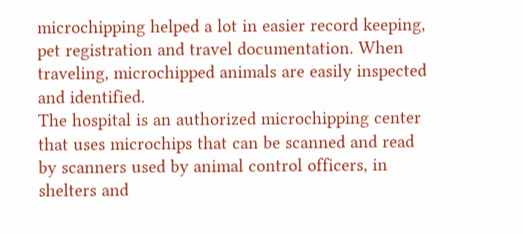microchipping helped a lot in easier record keeping, pet registration and travel documentation. When traveling, microchipped animals are easily inspected and identified.
The hospital is an authorized microchipping center that uses microchips that can be scanned and read by scanners used by animal control officers, in shelters and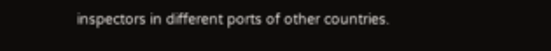inspectors in different ports of other countries.